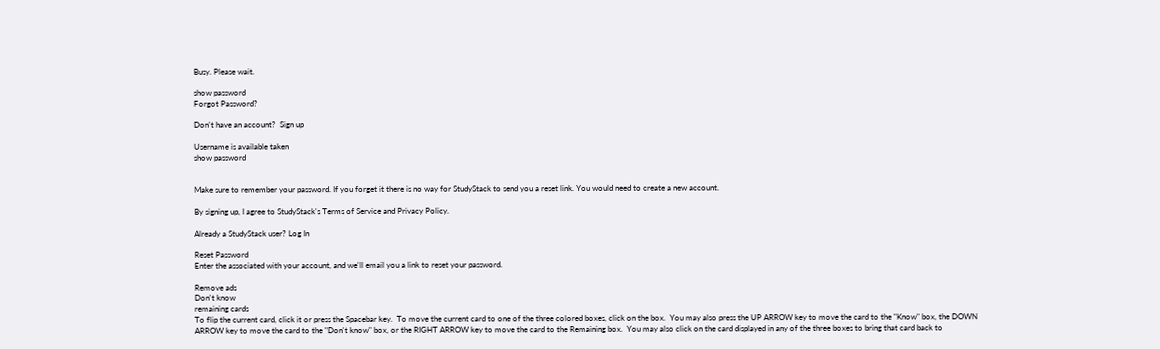Busy. Please wait.

show password
Forgot Password?

Don't have an account?  Sign up

Username is available taken
show password


Make sure to remember your password. If you forget it there is no way for StudyStack to send you a reset link. You would need to create a new account.

By signing up, I agree to StudyStack's Terms of Service and Privacy Policy.

Already a StudyStack user? Log In

Reset Password
Enter the associated with your account, and we'll email you a link to reset your password.

Remove ads
Don't know
remaining cards
To flip the current card, click it or press the Spacebar key.  To move the current card to one of the three colored boxes, click on the box.  You may also press the UP ARROW key to move the card to the "Know" box, the DOWN ARROW key to move the card to the "Don't know" box, or the RIGHT ARROW key to move the card to the Remaining box.  You may also click on the card displayed in any of the three boxes to bring that card back to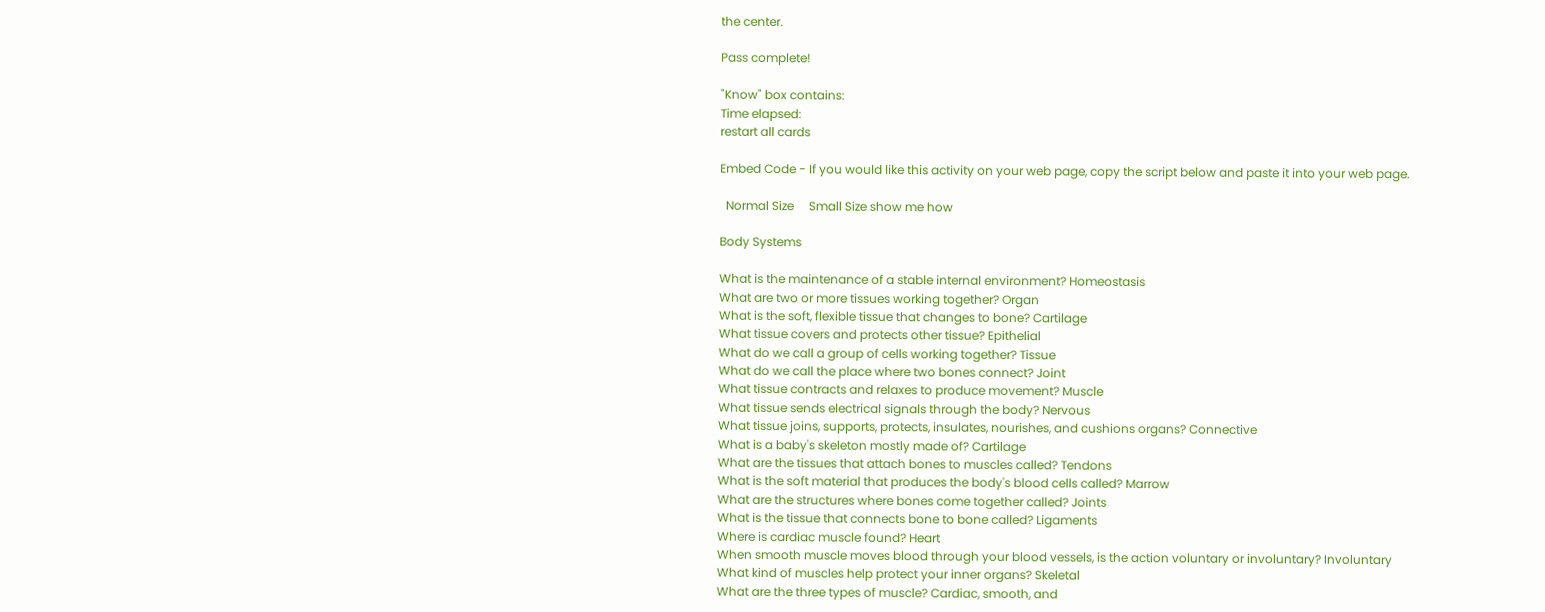the center.

Pass complete!

"Know" box contains:
Time elapsed:
restart all cards

Embed Code - If you would like this activity on your web page, copy the script below and paste it into your web page.

  Normal Size     Small Size show me how

Body Systems

What is the maintenance of a stable internal environment? Homeostasis
What are two or more tissues working together? Organ
What is the soft, flexible tissue that changes to bone? Cartilage
What tissue covers and protects other tissue? Epithelial
What do we call a group of cells working together? Tissue
What do we call the place where two bones connect? Joint
What tissue contracts and relaxes to produce movement? Muscle
What tissue sends electrical signals through the body? Nervous
What tissue joins, supports, protects, insulates, nourishes, and cushions organs? Connective
What is a baby's skeleton mostly made of? Cartilage
What are the tissues that attach bones to muscles called? Tendons
What is the soft material that produces the body's blood cells called? Marrow
What are the structures where bones come together called? Joints
What is the tissue that connects bone to bone called? Ligaments
Where is cardiac muscle found? Heart
When smooth muscle moves blood through your blood vessels, is the action voluntary or involuntary? Involuntary
What kind of muscles help protect your inner organs? Skeletal
What are the three types of muscle? Cardiac, smooth, and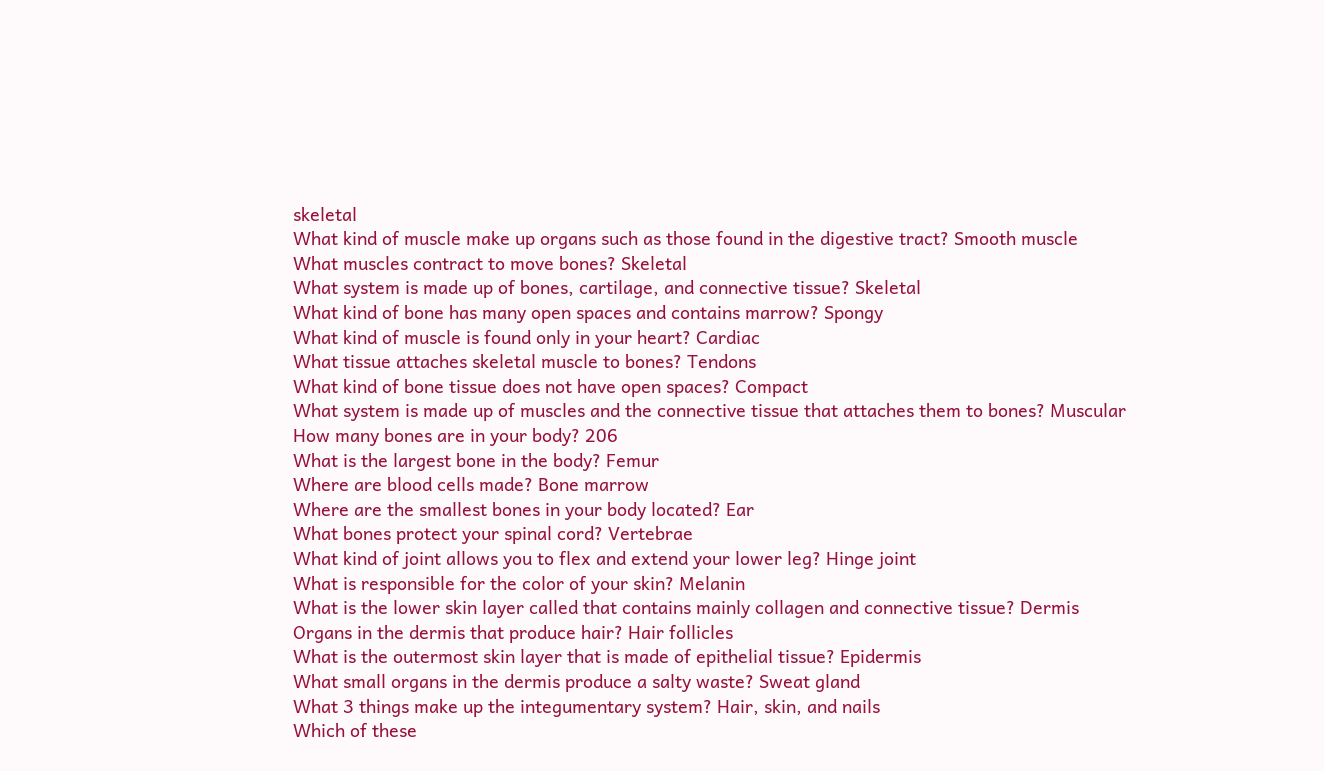skeletal
What kind of muscle make up organs such as those found in the digestive tract? Smooth muscle
What muscles contract to move bones? Skeletal
What system is made up of bones, cartilage, and connective tissue? Skeletal
What kind of bone has many open spaces and contains marrow? Spongy
What kind of muscle is found only in your heart? Cardiac
What tissue attaches skeletal muscle to bones? Tendons
What kind of bone tissue does not have open spaces? Compact
What system is made up of muscles and the connective tissue that attaches them to bones? Muscular
How many bones are in your body? 206
What is the largest bone in the body? Femur
Where are blood cells made? Bone marrow
Where are the smallest bones in your body located? Ear
What bones protect your spinal cord? Vertebrae
What kind of joint allows you to flex and extend your lower leg? Hinge joint
What is responsible for the color of your skin? Melanin
What is the lower skin layer called that contains mainly collagen and connective tissue? Dermis
Organs in the dermis that produce hair? Hair follicles
What is the outermost skin layer that is made of epithelial tissue? Epidermis
What small organs in the dermis produce a salty waste? Sweat gland
What 3 things make up the integumentary system? Hair, skin, and nails
Which of these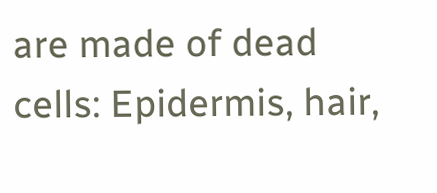are made of dead cells: Epidermis, hair,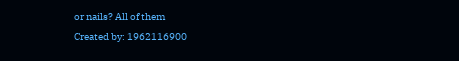or nails? All of them
Created by: 1962116900